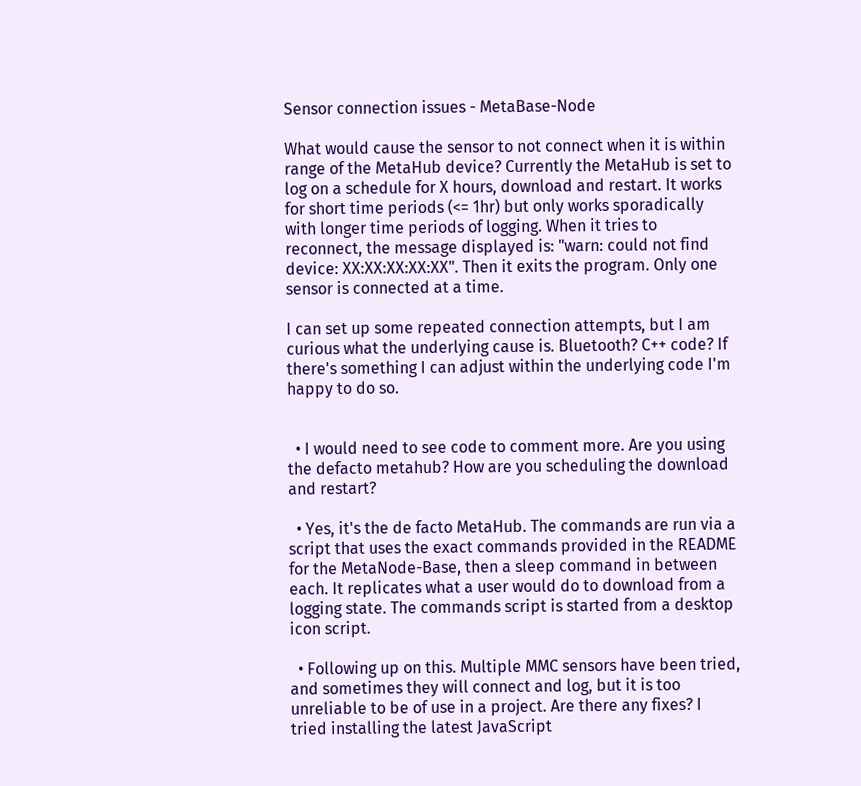Sensor connection issues - MetaBase-Node

What would cause the sensor to not connect when it is within range of the MetaHub device? Currently the MetaHub is set to log on a schedule for X hours, download and restart. It works for short time periods (<= 1hr) but only works sporadically with longer time periods of logging. When it tries to reconnect, the message displayed is: "warn: could not find device: XX:XX:XX:XX:XX". Then it exits the program. Only one sensor is connected at a time.

I can set up some repeated connection attempts, but I am curious what the underlying cause is. Bluetooth? C++ code? If there's something I can adjust within the underlying code I'm happy to do so.


  • I would need to see code to comment more. Are you using the defacto metahub? How are you scheduling the download and restart?

  • Yes, it's the de facto MetaHub. The commands are run via a script that uses the exact commands provided in the README for the MetaNode-Base, then a sleep command in between each. It replicates what a user would do to download from a logging state. The commands script is started from a desktop icon script.

  • Following up on this. Multiple MMC sensors have been tried, and sometimes they will connect and log, but it is too unreliable to be of use in a project. Are there any fixes? I tried installing the latest JavaScript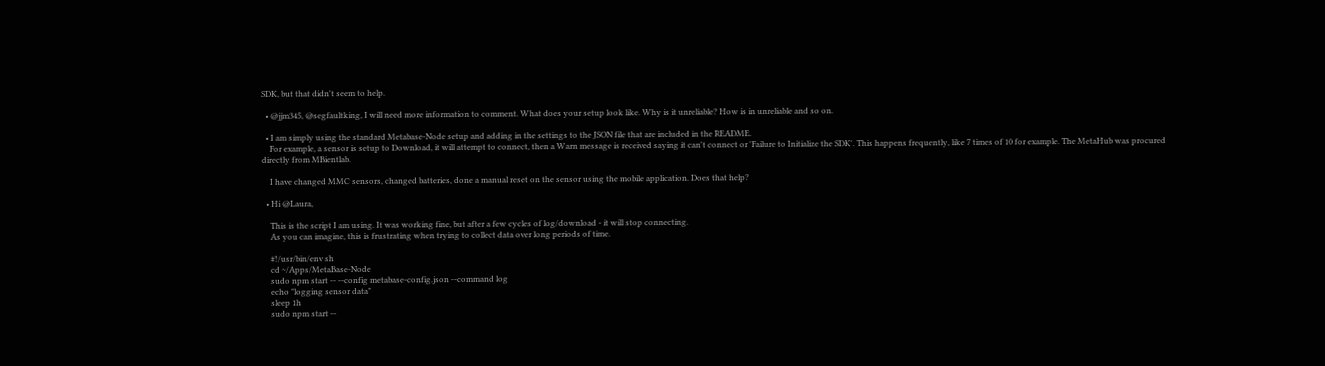SDK, but that didn't seem to help.

  • @jjm345, @segfaultking, I will need more information to comment. What does your setup look like. Why is it unreliable? How is in unreliable and so on.

  • I am simply using the standard Metabase-Node setup and adding in the settings to the JSON file that are included in the README.
    For example, a sensor is setup to Download, it will attempt to connect, then a Warn message is received saying it can't connect or 'Failure to Initialize the SDK'. This happens frequently, like 7 times of 10 for example. The MetaHub was procured directly from MBientlab.

    I have changed MMC sensors, changed batteries, done a manual reset on the sensor using the mobile application. Does that help?

  • Hi @Laura,

    This is the script I am using. It was working fine, but after a few cycles of log/download - it will stop connecting.
    As you can imagine, this is frustrating when trying to collect data over long periods of time.

    #!/usr/bin/env sh
    cd ~/Apps/MetaBase-Node
    sudo npm start -- --config metabase-config.json --command log
    echo "logging sensor data"
    sleep 1h
    sudo npm start --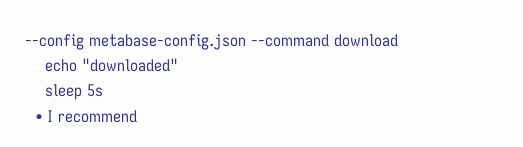--config metabase-config.json --command download
    echo "downloaded"
    sleep 5s
  • I recommend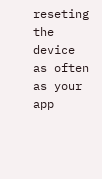reseting the device as often as your app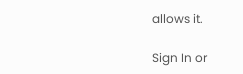allows it.

Sign In or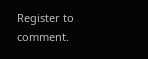Register to comment.